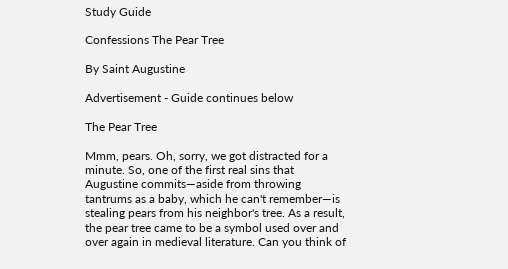Study Guide

Confessions The Pear Tree

By Saint Augustine

Advertisement - Guide continues below

The Pear Tree

Mmm, pears. Oh, sorry, we got distracted for a minute. So, one of the first real sins that Augustine commits—aside from throwing tantrums as a baby, which he can't remember—is stealing pears from his neighbor's tree. As a result, the pear tree came to be a symbol used over and over again in medieval literature. Can you think of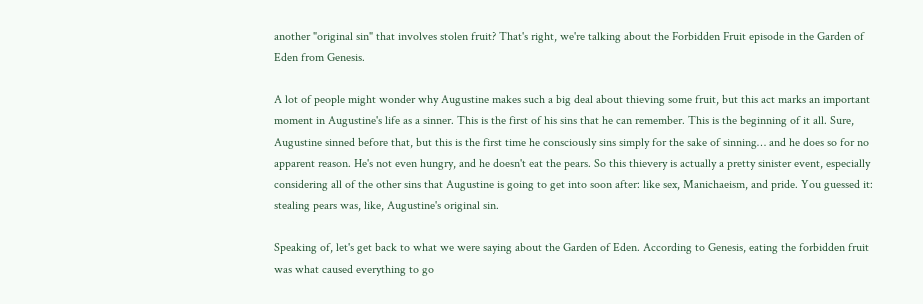another "original sin" that involves stolen fruit? That's right, we're talking about the Forbidden Fruit episode in the Garden of Eden from Genesis.

A lot of people might wonder why Augustine makes such a big deal about thieving some fruit, but this act marks an important moment in Augustine's life as a sinner. This is the first of his sins that he can remember. This is the beginning of it all. Sure, Augustine sinned before that, but this is the first time he consciously sins simply for the sake of sinning… and he does so for no apparent reason. He's not even hungry, and he doesn't eat the pears. So this thievery is actually a pretty sinister event, especially considering all of the other sins that Augustine is going to get into soon after: like sex, Manichaeism, and pride. You guessed it: stealing pears was, like, Augustine's original sin.

Speaking of, let's get back to what we were saying about the Garden of Eden. According to Genesis, eating the forbidden fruit was what caused everything to go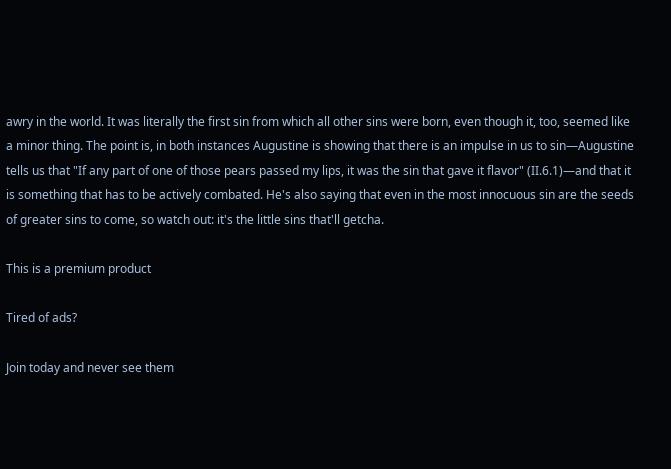awry in the world. It was literally the first sin from which all other sins were born, even though it, too, seemed like a minor thing. The point is, in both instances Augustine is showing that there is an impulse in us to sin—Augustine tells us that "If any part of one of those pears passed my lips, it was the sin that gave it flavor" (II.6.1)—and that it is something that has to be actively combated. He's also saying that even in the most innocuous sin are the seeds of greater sins to come, so watch out: it's the little sins that'll getcha.

This is a premium product

Tired of ads?

Join today and never see them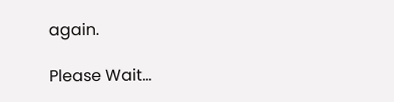again.

Please Wait...